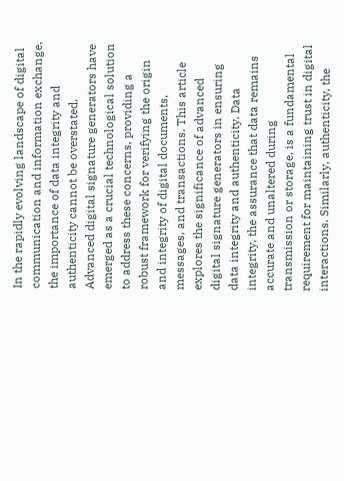In the rapidly evolving landscape of digital communication and information exchange, the importance of data integrity and authenticity cannot be overstated. Advanced digital signature generators have emerged as a crucial technological solution to address these concerns, providing a robust framework for verifying the origin and integrity of digital documents, messages, and transactions. This article explores the significance of advanced digital signature generators in ensuring data integrity and authenticity. Data integrity, the assurance that data remains accurate and unaltered during transmission or storage, is a fundamental requirement for maintaining trust in digital interactions. Similarly, authenticity, the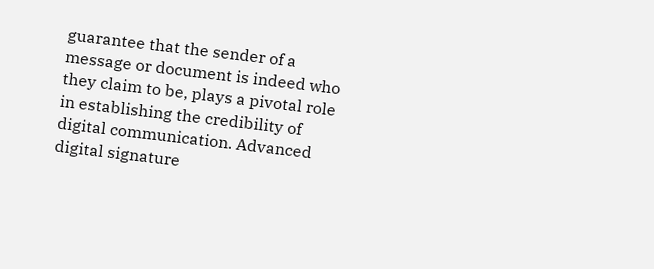guarantee that the sender of a message or document is indeed who they claim to be, plays a pivotal role in establishing the credibility of digital communication. Advanced digital signature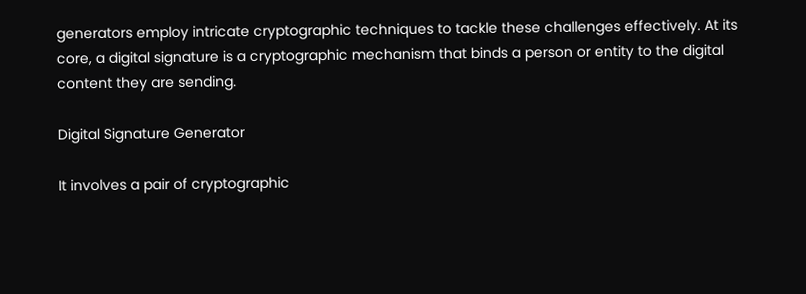generators employ intricate cryptographic techniques to tackle these challenges effectively. At its core, a digital signature is a cryptographic mechanism that binds a person or entity to the digital content they are sending.

Digital Signature Generator

It involves a pair of cryptographic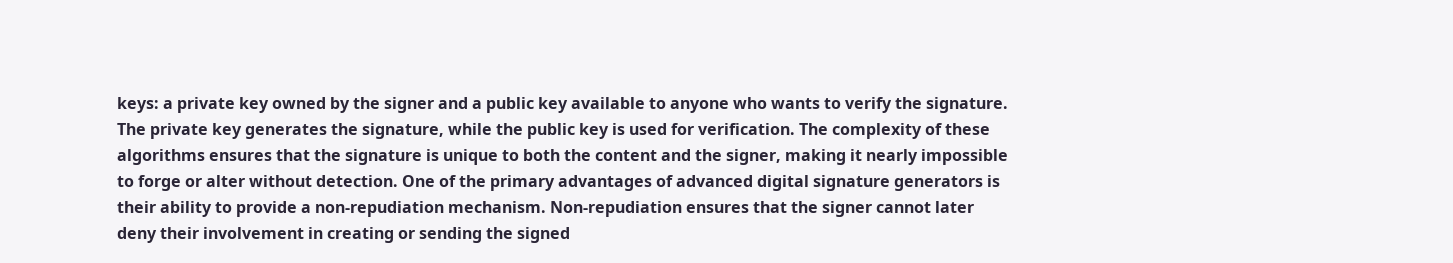keys: a private key owned by the signer and a public key available to anyone who wants to verify the signature. The private key generates the signature, while the public key is used for verification. The complexity of these algorithms ensures that the signature is unique to both the content and the signer, making it nearly impossible to forge or alter without detection. One of the primary advantages of advanced digital signature generators is their ability to provide a non-repudiation mechanism. Non-repudiation ensures that the signer cannot later deny their involvement in creating or sending the signed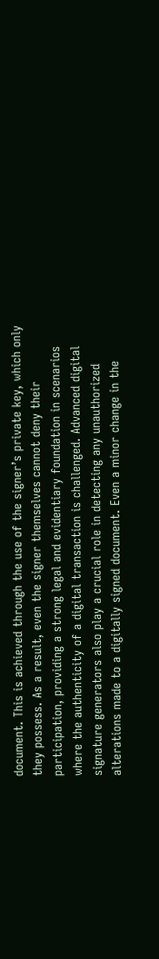document. This is achieved through the use of the signer’s private key, which only they possess. As a result, even the signer themselves cannot deny their participation, providing a strong legal and evidentiary foundation in scenarios where the authenticity of a digital transaction is challenged. Advanced digital signature generators also play a crucial role in detecting any unauthorized alterations made to a digitally signed document. Even a minor change in the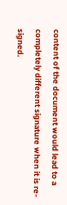content of the document would lead to a completely different signature when it is re-signed.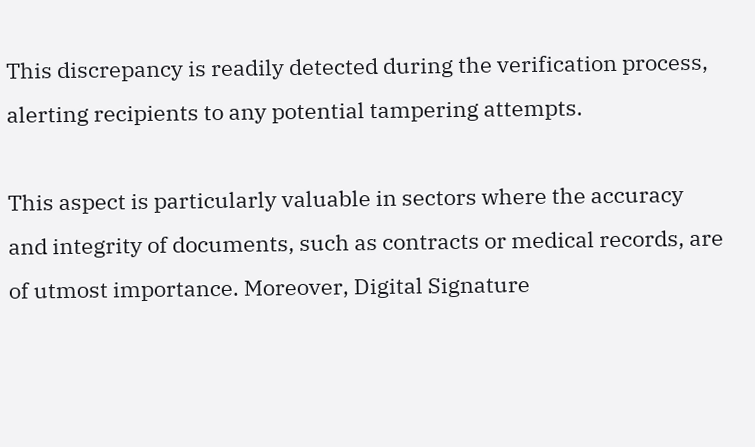This discrepancy is readily detected during the verification process, alerting recipients to any potential tampering attempts.

This aspect is particularly valuable in sectors where the accuracy and integrity of documents, such as contracts or medical records, are of utmost importance. Moreover, Digital Signature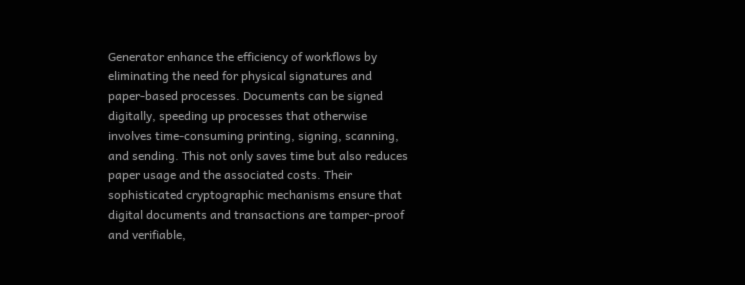Generator enhance the efficiency of workflows by eliminating the need for physical signatures and paper-based processes. Documents can be signed digitally, speeding up processes that otherwise involves time-consuming printing, signing, scanning, and sending. This not only saves time but also reduces paper usage and the associated costs. Their sophisticated cryptographic mechanisms ensure that digital documents and transactions are tamper-proof and verifiable,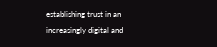establishing trust in an increasingly digital and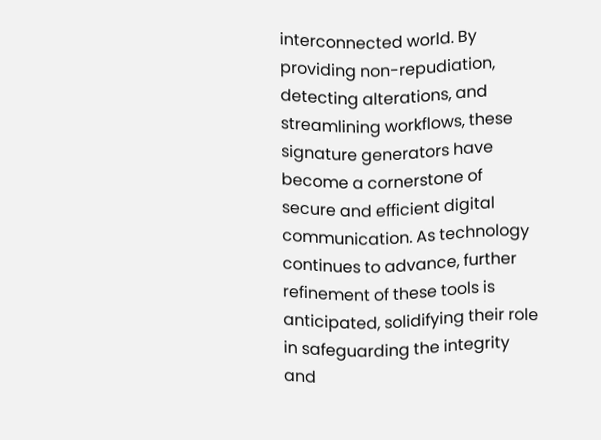interconnected world. By providing non-repudiation, detecting alterations, and streamlining workflows, these signature generators have become a cornerstone of secure and efficient digital communication. As technology continues to advance, further refinement of these tools is anticipated, solidifying their role in safeguarding the integrity and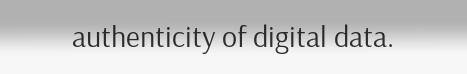authenticity of digital data.